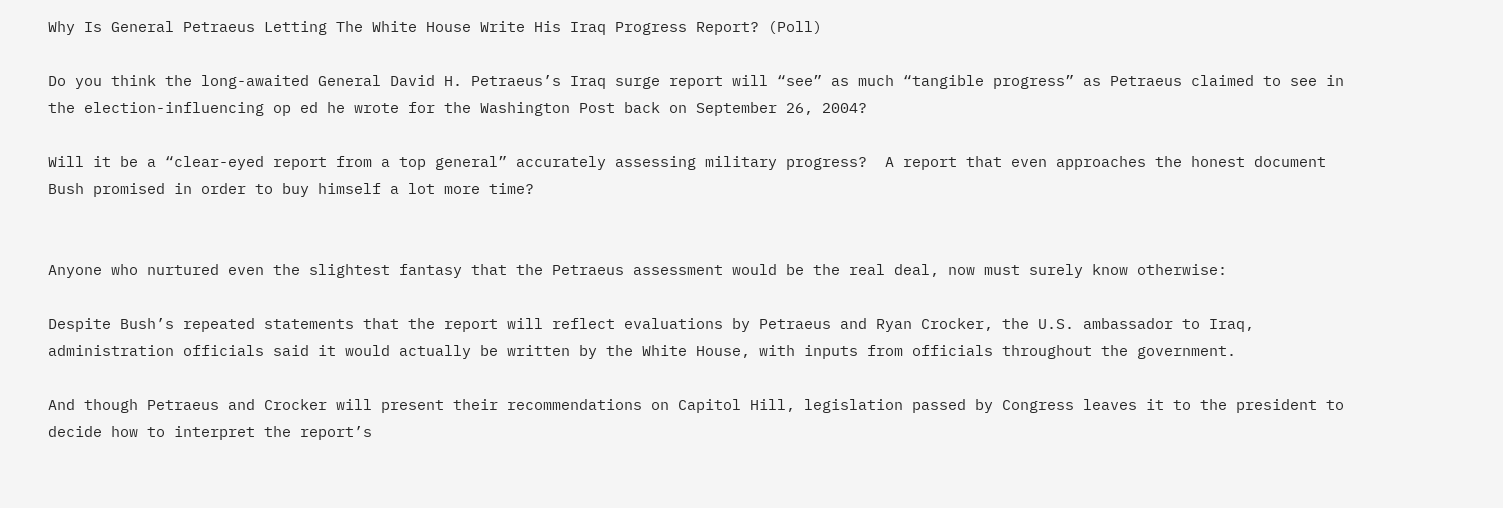Why Is General Petraeus Letting The White House Write His Iraq Progress Report? (Poll)

Do you think the long-awaited General David H. Petraeus’s Iraq surge report will “see” as much “tangible progress” as Petraeus claimed to see in the election-influencing op ed he wrote for the Washington Post back on September 26, 2004?

Will it be a “clear-eyed report from a top general” accurately assessing military progress?  A report that even approaches the honest document Bush promised in order to buy himself a lot more time?


Anyone who nurtured even the slightest fantasy that the Petraeus assessment would be the real deal, now must surely know otherwise:

Despite Bush’s repeated statements that the report will reflect evaluations by Petraeus and Ryan Crocker, the U.S. ambassador to Iraq, administration officials said it would actually be written by the White House, with inputs from officials throughout the government.

And though Petraeus and Crocker will present their recommendations on Capitol Hill, legislation passed by Congress leaves it to the president to decide how to interpret the report’s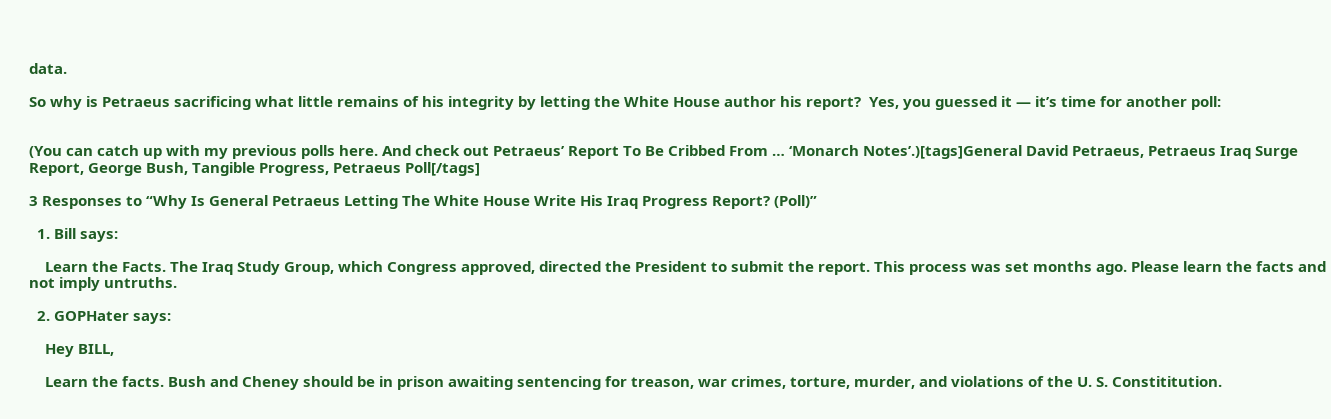data.

So why is Petraeus sacrificing what little remains of his integrity by letting the White House author his report?  Yes, you guessed it — it’s time for another poll:


(You can catch up with my previous polls here. And check out Petraeus’ Report To Be Cribbed From … ‘Monarch Notes’.)[tags]General David Petraeus, Petraeus Iraq Surge Report, George Bush, Tangible Progress, Petraeus Poll[/tags]

3 Responses to “Why Is General Petraeus Letting The White House Write His Iraq Progress Report? (Poll)”

  1. Bill says:

    Learn the Facts. The Iraq Study Group, which Congress approved, directed the President to submit the report. This process was set months ago. Please learn the facts and not imply untruths.

  2. GOPHater says:

    Hey BILL,

    Learn the facts. Bush and Cheney should be in prison awaiting sentencing for treason, war crimes, torture, murder, and violations of the U. S. Constititution.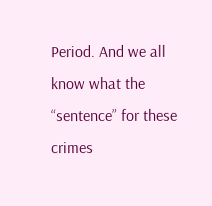Period. And we all know what the “sentence” for these crimes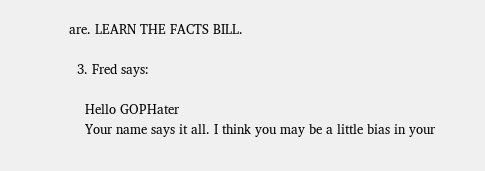are. LEARN THE FACTS BILL.

  3. Fred says:

    Hello GOPHater
    Your name says it all. I think you may be a little bias in your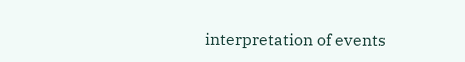interpretation of events